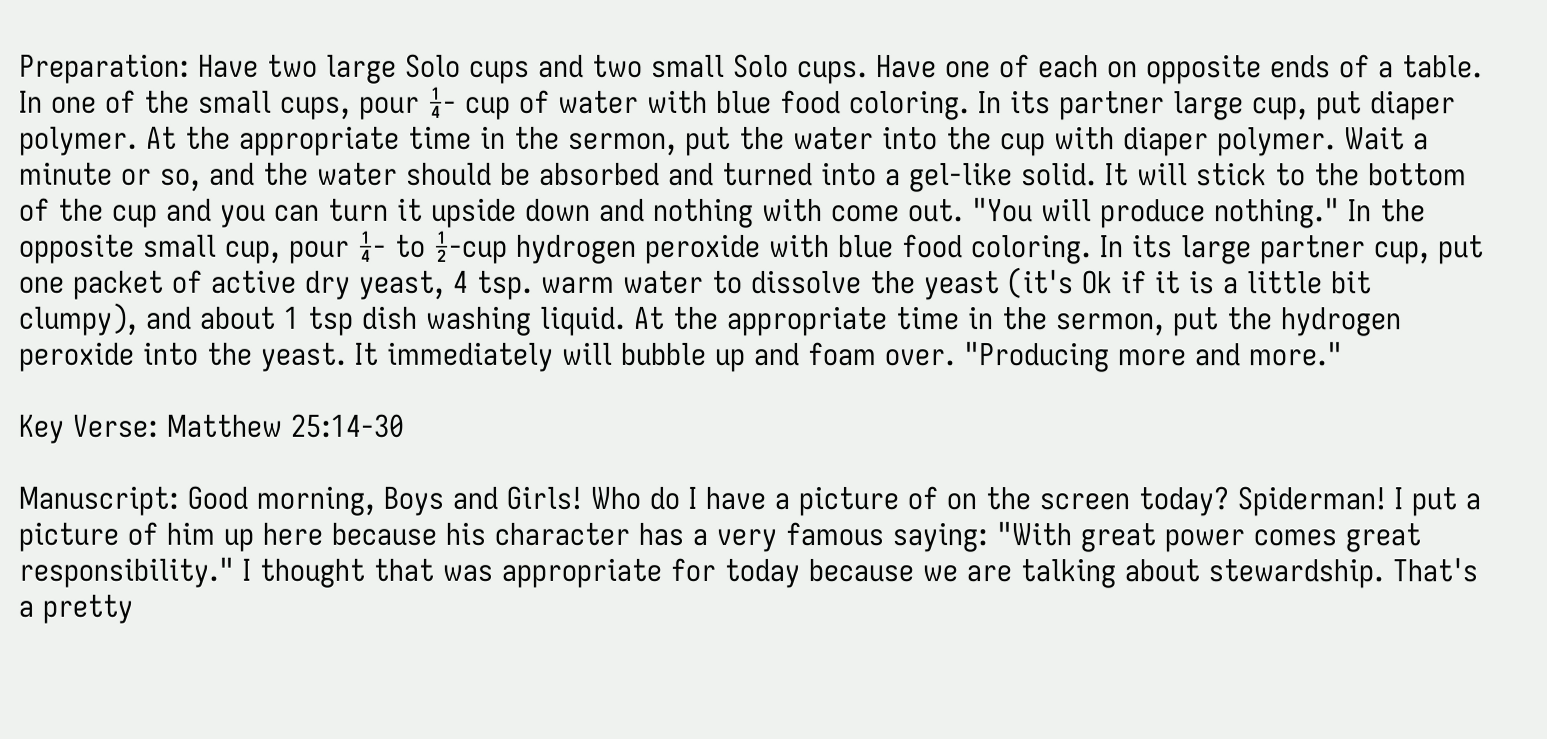Preparation: Have two large Solo cups and two small Solo cups. Have one of each on opposite ends of a table. In one of the small cups, pour ¼- cup of water with blue food coloring. In its partner large cup, put diaper polymer. At the appropriate time in the sermon, put the water into the cup with diaper polymer. Wait a minute or so, and the water should be absorbed and turned into a gel-like solid. It will stick to the bottom of the cup and you can turn it upside down and nothing with come out. "You will produce nothing." In the opposite small cup, pour ¼- to ½-cup hydrogen peroxide with blue food coloring. In its large partner cup, put one packet of active dry yeast, 4 tsp. warm water to dissolve the yeast (it's Ok if it is a little bit clumpy), and about 1 tsp dish washing liquid. At the appropriate time in the sermon, put the hydrogen peroxide into the yeast. It immediately will bubble up and foam over. "Producing more and more."

Key Verse: Matthew 25:14-30

Manuscript: Good morning, Boys and Girls! Who do I have a picture of on the screen today? Spiderman! I put a picture of him up here because his character has a very famous saying: "With great power comes great responsibility." I thought that was appropriate for today because we are talking about stewardship. That's a pretty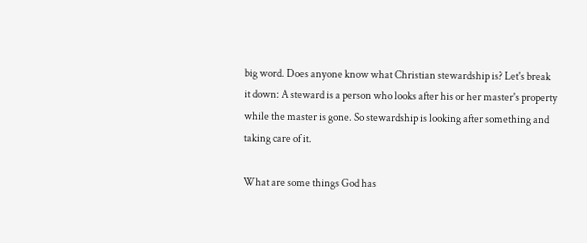big word. Does anyone know what Christian stewardship is? Let's break it down: A steward is a person who looks after his or her master's property while the master is gone. So stewardship is looking after something and taking care of it.

What are some things God has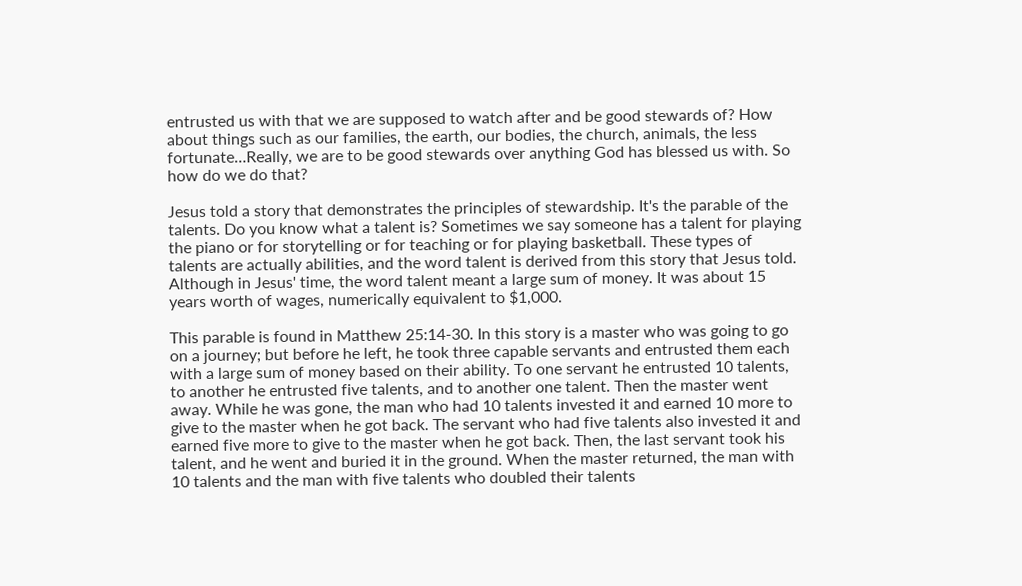entrusted us with that we are supposed to watch after and be good stewards of? How about things such as our families, the earth, our bodies, the church, animals, the less fortunate…Really, we are to be good stewards over anything God has blessed us with. So how do we do that?

Jesus told a story that demonstrates the principles of stewardship. It's the parable of the talents. Do you know what a talent is? Sometimes we say someone has a talent for playing the piano or for storytelling or for teaching or for playing basketball. These types of talents are actually abilities, and the word talent is derived from this story that Jesus told. Although in Jesus' time, the word talent meant a large sum of money. It was about 15 years worth of wages, numerically equivalent to $1,000.

This parable is found in Matthew 25:14-30. In this story is a master who was going to go on a journey; but before he left, he took three capable servants and entrusted them each with a large sum of money based on their ability. To one servant he entrusted 10 talents, to another he entrusted five talents, and to another one talent. Then the master went away. While he was gone, the man who had 10 talents invested it and earned 10 more to give to the master when he got back. The servant who had five talents also invested it and earned five more to give to the master when he got back. Then, the last servant took his talent, and he went and buried it in the ground. When the master returned, the man with 10 talents and the man with five talents who doubled their talents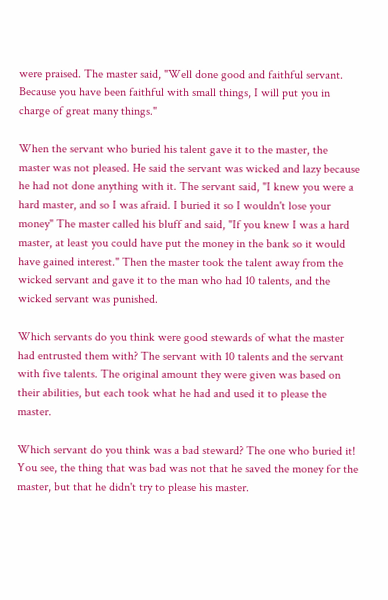were praised. The master said, "Well done good and faithful servant. Because you have been faithful with small things, I will put you in charge of great many things."

When the servant who buried his talent gave it to the master, the master was not pleased. He said the servant was wicked and lazy because he had not done anything with it. The servant said, "I knew you were a hard master, and so I was afraid. I buried it so I wouldn't lose your money" The master called his bluff and said, "If you knew I was a hard master, at least you could have put the money in the bank so it would have gained interest." Then the master took the talent away from the wicked servant and gave it to the man who had 10 talents, and the wicked servant was punished.

Which servants do you think were good stewards of what the master had entrusted them with? The servant with 10 talents and the servant with five talents. The original amount they were given was based on their abilities, but each took what he had and used it to please the master.

Which servant do you think was a bad steward? The one who buried it! You see, the thing that was bad was not that he saved the money for the master, but that he didn't try to please his master.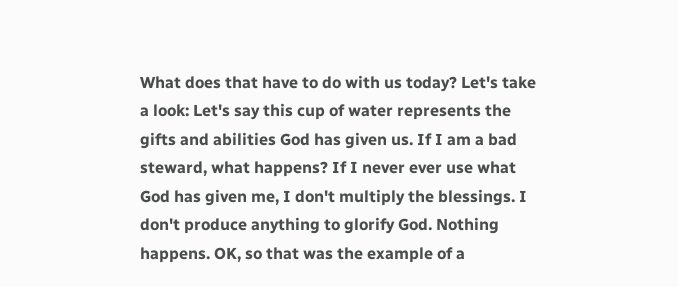What does that have to do with us today? Let's take a look: Let's say this cup of water represents the gifts and abilities God has given us. If I am a bad steward, what happens? If I never ever use what God has given me, I don't multiply the blessings. I don't produce anything to glorify God. Nothing happens. OK, so that was the example of a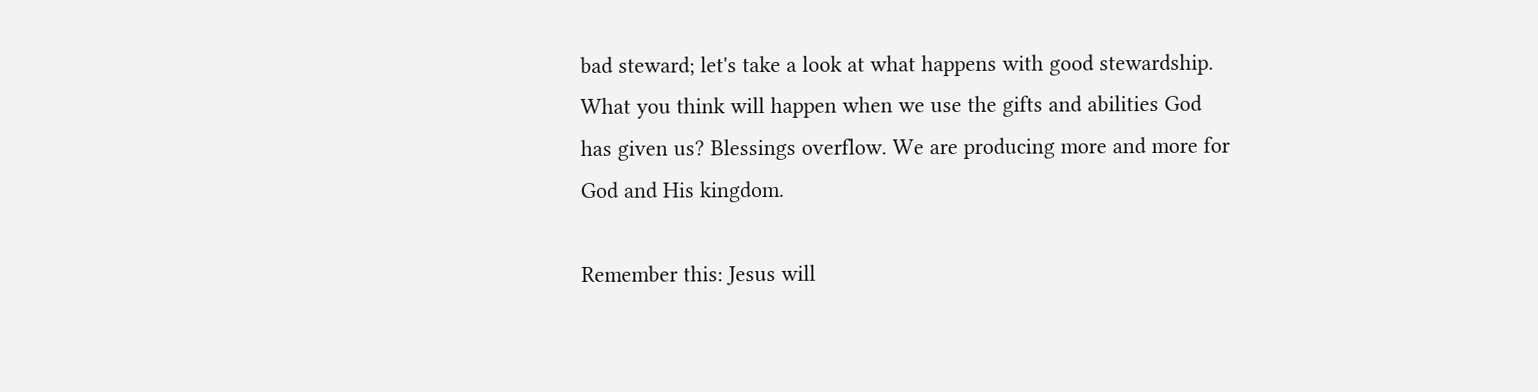bad steward; let's take a look at what happens with good stewardship. What you think will happen when we use the gifts and abilities God has given us? Blessings overflow. We are producing more and more for God and His kingdom.

Remember this: Jesus will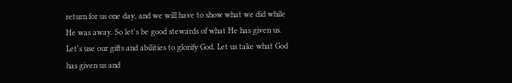return for us one day, and we will have to show what we did while He was away. So let's be good stewards of what He has given us. Let's use our gifts and abilities to glorify God. Let us take what God has given us and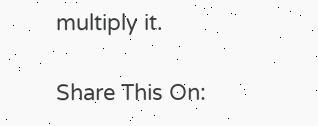multiply it.

Share This On: